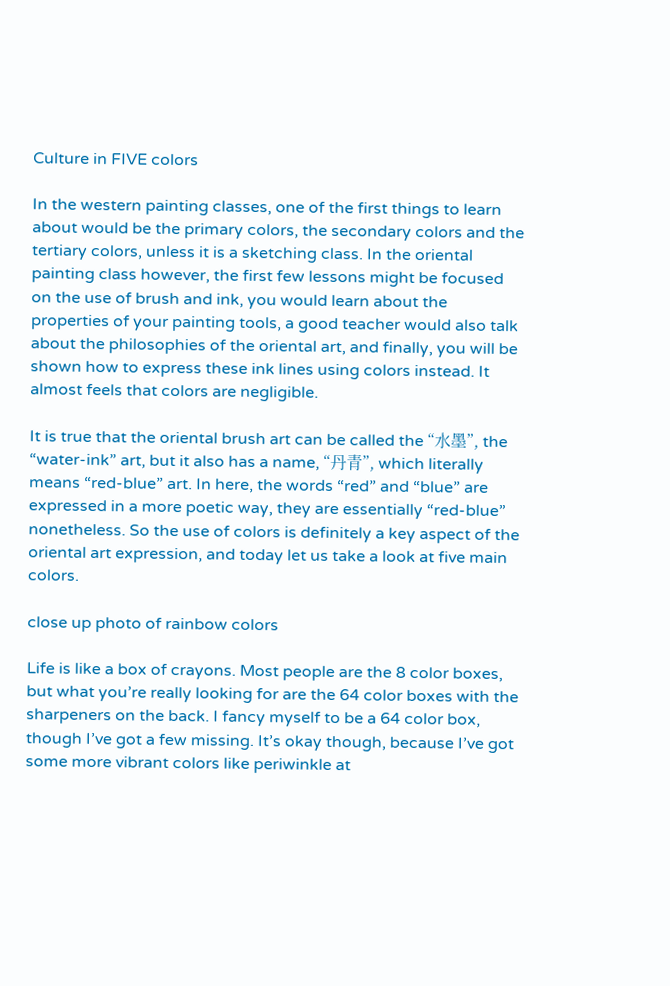Culture in FIVE colors

In the western painting classes, one of the first things to learn about would be the primary colors, the secondary colors and the tertiary colors, unless it is a sketching class. In the oriental painting class however, the first few lessons might be focused on the use of brush and ink, you would learn about the properties of your painting tools, a good teacher would also talk about the philosophies of the oriental art, and finally, you will be shown how to express these ink lines using colors instead. It almost feels that colors are negligible.

It is true that the oriental brush art can be called the “水墨”, the “water-ink” art, but it also has a name, “丹青”, which literally means “red-blue” art. In here, the words “red” and “blue” are expressed in a more poetic way, they are essentially “red-blue” nonetheless. So the use of colors is definitely a key aspect of the oriental art expression, and today let us take a look at five main colors.

close up photo of rainbow colors

Life is like a box of crayons. Most people are the 8 color boxes, but what you’re really looking for are the 64 color boxes with the sharpeners on the back. I fancy myself to be a 64 color box, though I’ve got a few missing. It’s okay though, because I’ve got some more vibrant colors like periwinkle at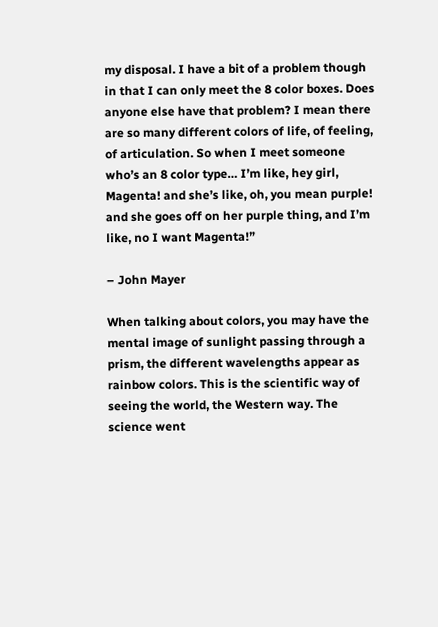my disposal. I have a bit of a problem though in that I can only meet the 8 color boxes. Does anyone else have that problem? I mean there are so many different colors of life, of feeling, of articulation. So when I meet someone who’s an 8 color type… I’m like, hey girl, Magenta! and she’s like, oh, you mean purple! and she goes off on her purple thing, and I’m like, no I want Magenta!”

– John Mayer

When talking about colors, you may have the mental image of sunlight passing through a prism, the different wavelengths appear as rainbow colors. This is the scientific way of seeing the world, the Western way. The science went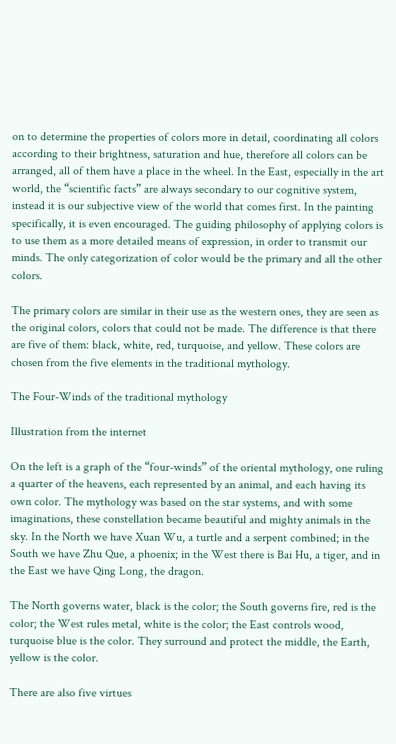on to determine the properties of colors more in detail, coordinating all colors according to their brightness, saturation and hue, therefore all colors can be arranged, all of them have a place in the wheel. In the East, especially in the art world, the “scientific facts” are always secondary to our cognitive system, instead it is our subjective view of the world that comes first. In the painting specifically, it is even encouraged. The guiding philosophy of applying colors is to use them as a more detailed means of expression, in order to transmit our minds. The only categorization of color would be the primary and all the other colors.

The primary colors are similar in their use as the western ones, they are seen as the original colors, colors that could not be made. The difference is that there are five of them: black, white, red, turquoise, and yellow. These colors are chosen from the five elements in the traditional mythology.

The Four-Winds of the traditional mythology

Illustration from the internet

On the left is a graph of the “four-winds” of the oriental mythology, one ruling a quarter of the heavens, each represented by an animal, and each having its own color. The mythology was based on the star systems, and with some imaginations, these constellation became beautiful and mighty animals in the sky. In the North we have Xuan Wu, a turtle and a serpent combined; in the South we have Zhu Que, a phoenix; in the West there is Bai Hu, a tiger, and in the East we have Qing Long, the dragon.

The North governs water, black is the color; the South governs fire, red is the color; the West rules metal, white is the color; the East controls wood, turquoise blue is the color. They surround and protect the middle, the Earth, yellow is the color.

There are also five virtues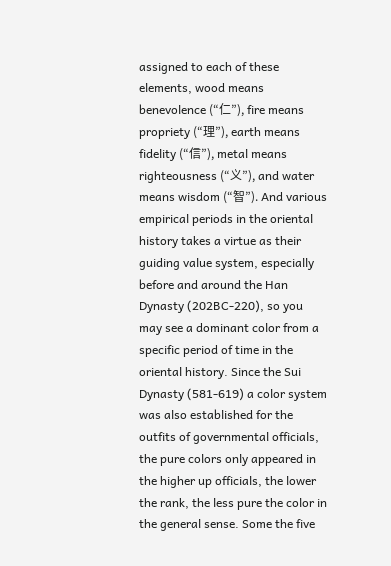assigned to each of these elements, wood means benevolence (“仁”), fire means propriety (“理”), earth means fidelity (“信”), metal means righteousness (“义”), and water means wisdom (“智”). And various empirical periods in the oriental history takes a virtue as their guiding value system, especially before and around the Han Dynasty (202BC-220), so you may see a dominant color from a specific period of time in the oriental history. Since the Sui Dynasty (581-619) a color system was also established for the outfits of governmental officials, the pure colors only appeared in the higher up officials, the lower the rank, the less pure the color in the general sense. Some the five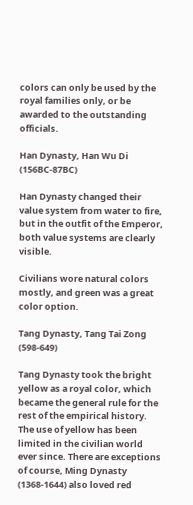colors can only be used by the royal families only, or be awarded to the outstanding officials.

Han Dynasty, Han Wu Di (156BC-87BC)

Han Dynasty changed their value system from water to fire, but in the outfit of the Emperor, both value systems are clearly visible.

Civilians wore natural colors mostly, and green was a great color option.

Tang Dynasty, Tang Tai Zong (598-649)

Tang Dynasty took the bright yellow as a royal color, which became the general rule for the rest of the empirical history. The use of yellow has been limited in the civilian world ever since. There are exceptions of course, Ming Dynasty (1368-1644) also loved red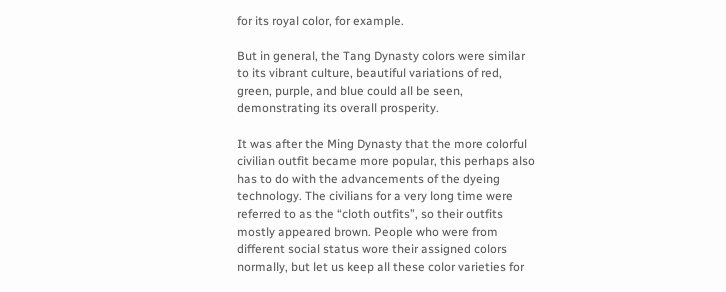for its royal color, for example.

But in general, the Tang Dynasty colors were similar to its vibrant culture, beautiful variations of red, green, purple, and blue could all be seen, demonstrating its overall prosperity.

It was after the Ming Dynasty that the more colorful civilian outfit became more popular, this perhaps also has to do with the advancements of the dyeing technology. The civilians for a very long time were referred to as the “cloth outfits”, so their outfits mostly appeared brown. People who were from different social status wore their assigned colors normally, but let us keep all these color varieties for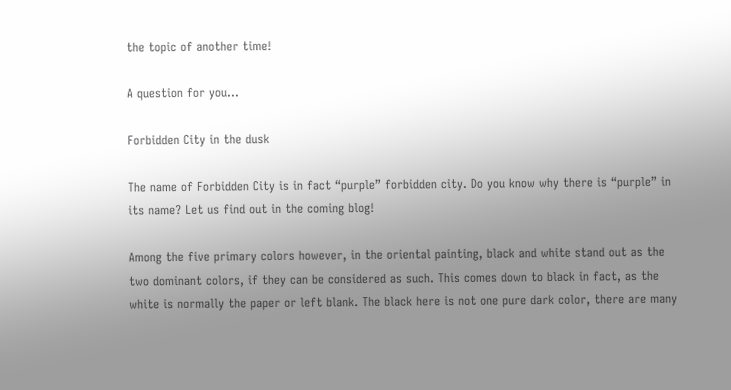the topic of another time!

A question for you…

Forbidden City in the dusk

The name of Forbidden City is in fact “purple” forbidden city. Do you know why there is “purple” in its name? Let us find out in the coming blog!

Among the five primary colors however, in the oriental painting, black and white stand out as the two dominant colors, if they can be considered as such. This comes down to black in fact, as the white is normally the paper or left blank. The black here is not one pure dark color, there are many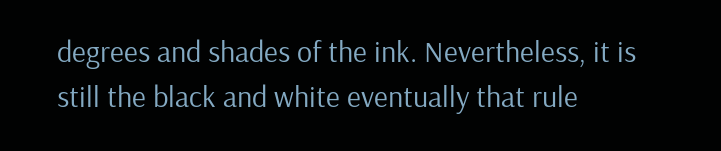degrees and shades of the ink. Nevertheless, it is still the black and white eventually that rule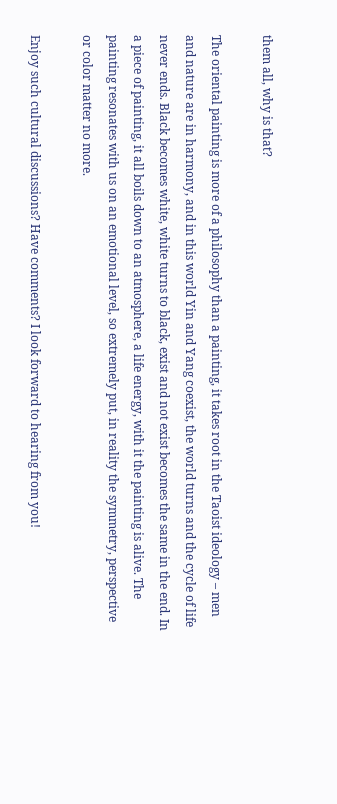them all, why is that?

The oriental painting is more of a philosophy than a painting, it takes root in the Taoist ideology – men and nature are in harmony, and in this world Yin and Yang coexist, the world turns and the cycle of life never ends. Black becomes white, white turns to black, exist and not exist becomes the same in the end. In a piece of painting, it all boils down to an atmosphere, a life energy, with it the painting is alive. The painting resonates with us on an emotional level, so extremely put, in reality the symmetry, perspective or color matter no more.

Enjoy such cultural discussions? Have comments? I look forward to hearing from you!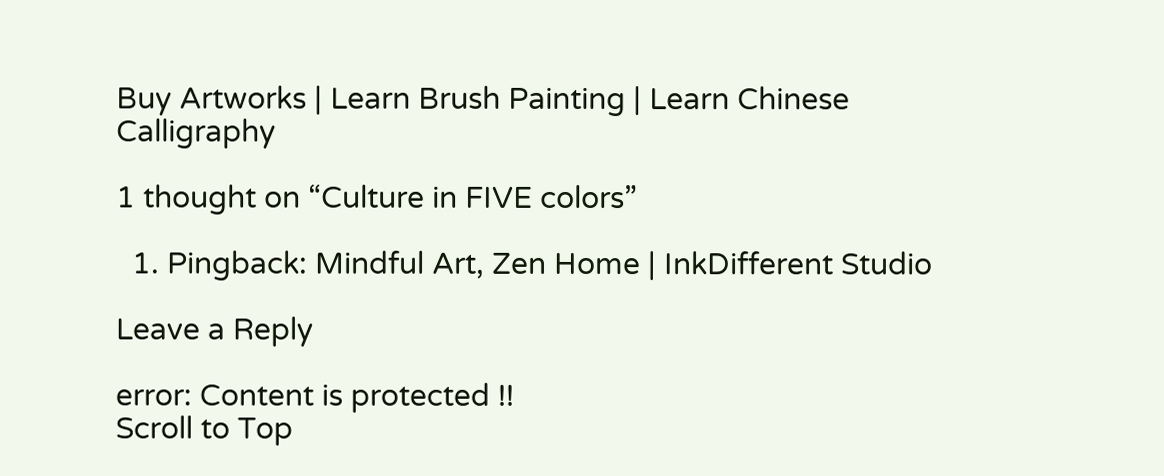Buy Artworks | Learn Brush Painting | Learn Chinese Calligraphy

1 thought on “Culture in FIVE colors”

  1. Pingback: Mindful Art, Zen Home | InkDifferent Studio

Leave a Reply

error: Content is protected !!
Scroll to Top